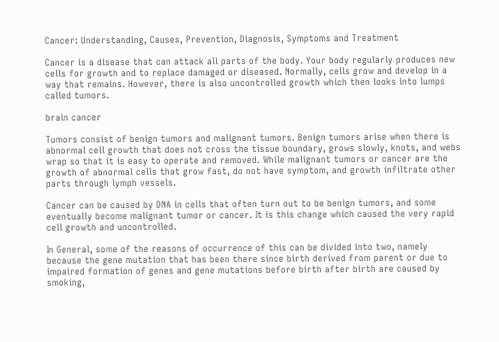Cancer: Understanding, Causes, Prevention, Diagnosis, Symptoms and Treatment

Cancer is a disease that can attack all parts of the body. Your body regularly produces new cells for growth and to replace damaged or diseased. Normally, cells grow and develop in a way that remains. However, there is also uncontrolled growth which then looks into lumps called tumors.

brain cancer

Tumors consist of benign tumors and malignant tumors. Benign tumors arise when there is abnormal cell growth that does not cross the tissue boundary, grows slowly, knots, and webs wrap so that it is easy to operate and removed. While malignant tumors or cancer are the growth of abnormal cells that grow fast, do not have symptom, and growth infiltrate other parts through lymph vessels.

Cancer can be caused by DNA in cells that often turn out to be benign tumors, and some eventually become malignant tumor or cancer. It is this change which caused the very rapid cell growth and uncontrolled.

In General, some of the reasons of occurrence of this can be divided into two, namely because the gene mutation that has been there since birth derived from parent or due to impaired formation of genes and gene mutations before birth after birth are caused by smoking,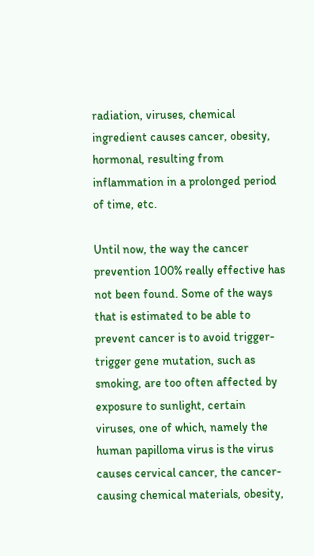radiation, viruses, chemical ingredient causes cancer, obesity, hormonal, resulting from inflammation in a prolonged period of time, etc.

Until now, the way the cancer prevention 100% really effective has not been found. Some of the ways that is estimated to be able to prevent cancer is to avoid trigger-trigger gene mutation, such as smoking, are too often affected by exposure to sunlight, certain viruses, one of which, namely the human papilloma virus is the virus causes cervical cancer, the cancer-causing chemical materials, obesity,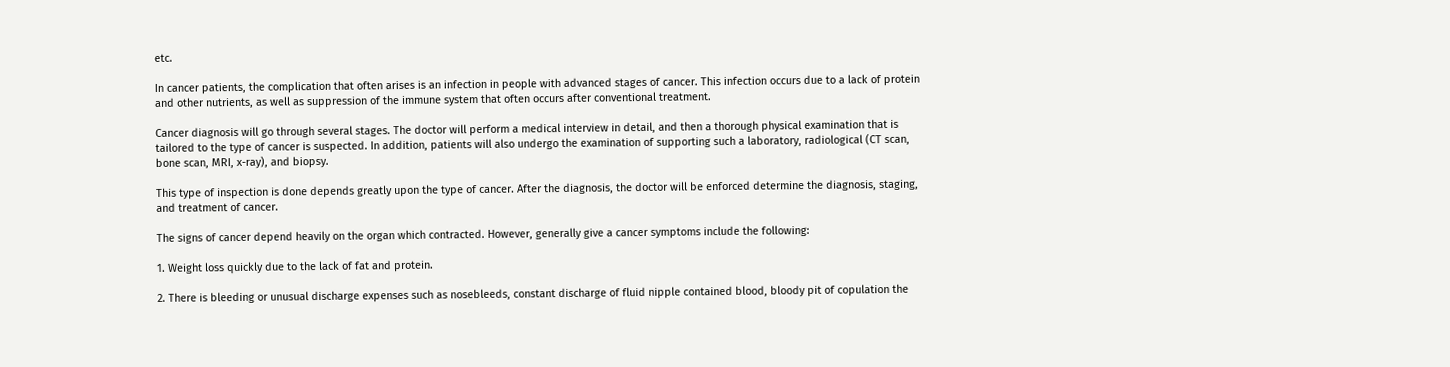etc.

In cancer patients, the complication that often arises is an infection in people with advanced stages of cancer. This infection occurs due to a lack of protein and other nutrients, as well as suppression of the immune system that often occurs after conventional treatment.

Cancer diagnosis will go through several stages. The doctor will perform a medical interview in detail, and then a thorough physical examination that is tailored to the type of cancer is suspected. In addition, patients will also undergo the examination of supporting such a laboratory, radiological (CT scan, bone scan, MRI, x-ray), and biopsy.

This type of inspection is done depends greatly upon the type of cancer. After the diagnosis, the doctor will be enforced determine the diagnosis, staging, and treatment of cancer.

The signs of cancer depend heavily on the organ which contracted. However, generally give a cancer symptoms include the following:

1. Weight loss quickly due to the lack of fat and protein.

2. There is bleeding or unusual discharge expenses such as nosebleeds, constant discharge of fluid nipple contained blood, bloody pit of copulation the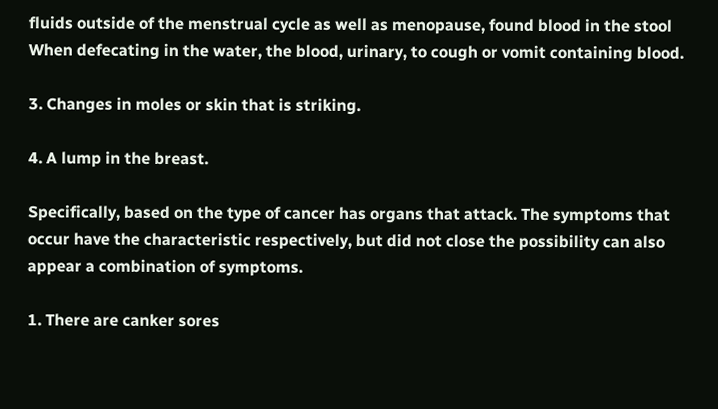fluids outside of the menstrual cycle as well as menopause, found blood in the stool When defecating in the water, the blood, urinary, to cough or vomit containing blood.

3. Changes in moles or skin that is striking.

4. A lump in the breast.

Specifically, based on the type of cancer has organs that attack. The symptoms that occur have the characteristic respectively, but did not close the possibility can also appear a combination of symptoms.

1. There are canker sores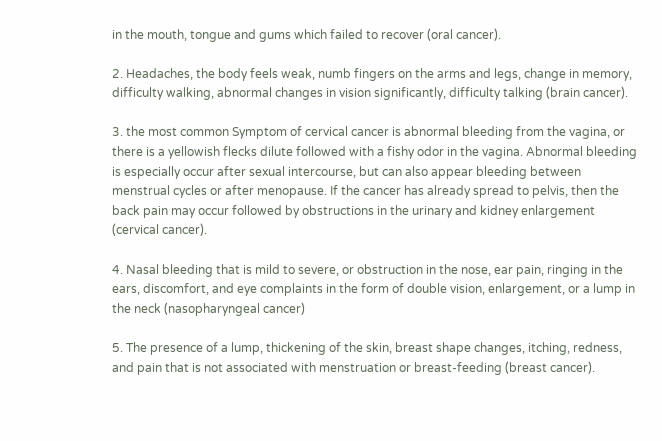in the mouth, tongue and gums which failed to recover (oral cancer).

2. Headaches, the body feels weak, numb fingers on the arms and legs, change in memory, difficulty walking, abnormal changes in vision significantly, difficulty talking (brain cancer).

3. the most common Symptom of cervical cancer is abnormal bleeding from the vagina, or there is a yellowish flecks dilute followed with a fishy odor in the vagina. Abnormal bleeding is especially occur after sexual intercourse, but can also appear bleeding between menstrual cycles or after menopause. If the cancer has already spread to pelvis, then the back pain may occur followed by obstructions in the urinary and kidney enlargement (cervical cancer).

4. Nasal bleeding that is mild to severe, or obstruction in the nose, ear pain, ringing in the ears, discomfort, and eye complaints in the form of double vision, enlargement, or a lump in the neck (nasopharyngeal cancer)

5. The presence of a lump, thickening of the skin, breast shape changes, itching, redness, and pain that is not associated with menstruation or breast-feeding (breast cancer).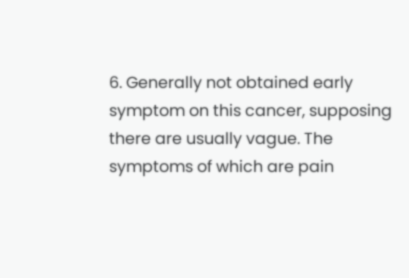6. Generally not obtained early symptom on this cancer, supposing there are usually vague. The symptoms of which are pain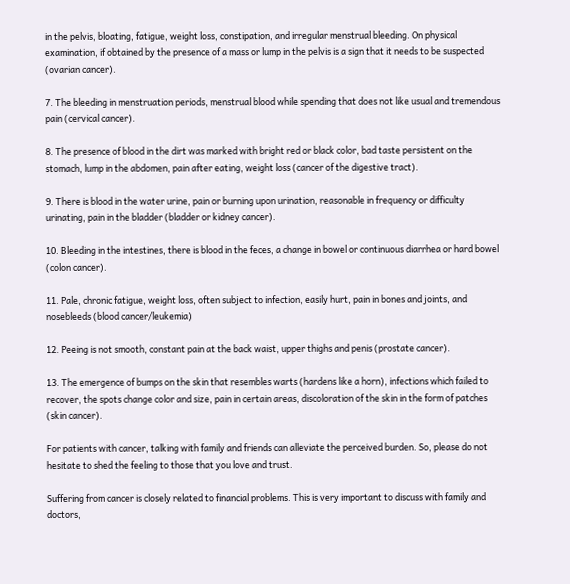in the pelvis, bloating, fatigue, weight loss, constipation, and irregular menstrual bleeding. On physical examination, if obtained by the presence of a mass or lump in the pelvis is a sign that it needs to be suspected (ovarian cancer).

7. The bleeding in menstruation periods, menstrual blood while spending that does not like usual and tremendous pain (cervical cancer).

8. The presence of blood in the dirt was marked with bright red or black color, bad taste persistent on the stomach, lump in the abdomen, pain after eating, weight loss (cancer of the digestive tract).

9. There is blood in the water urine, pain or burning upon urination, reasonable in frequency or difficulty urinating, pain in the bladder (bladder or kidney cancer).

10. Bleeding in the intestines, there is blood in the feces, a change in bowel or continuous diarrhea or hard bowel (colon cancer).

11. Pale, chronic fatigue, weight loss, often subject to infection, easily hurt, pain in bones and joints, and nosebleeds (blood cancer/leukemia)

12. Peeing is not smooth, constant pain at the back waist, upper thighs and penis (prostate cancer).

13. The emergence of bumps on the skin that resembles warts (hardens like a horn), infections which failed to recover, the spots change color and size, pain in certain areas, discoloration of the skin in the form of patches (skin cancer).

For patients with cancer, talking with family and friends can alleviate the perceived burden. So, please do not hesitate to shed the feeling to those that you love and trust.

Suffering from cancer is closely related to financial problems. This is very important to discuss with family and doctors,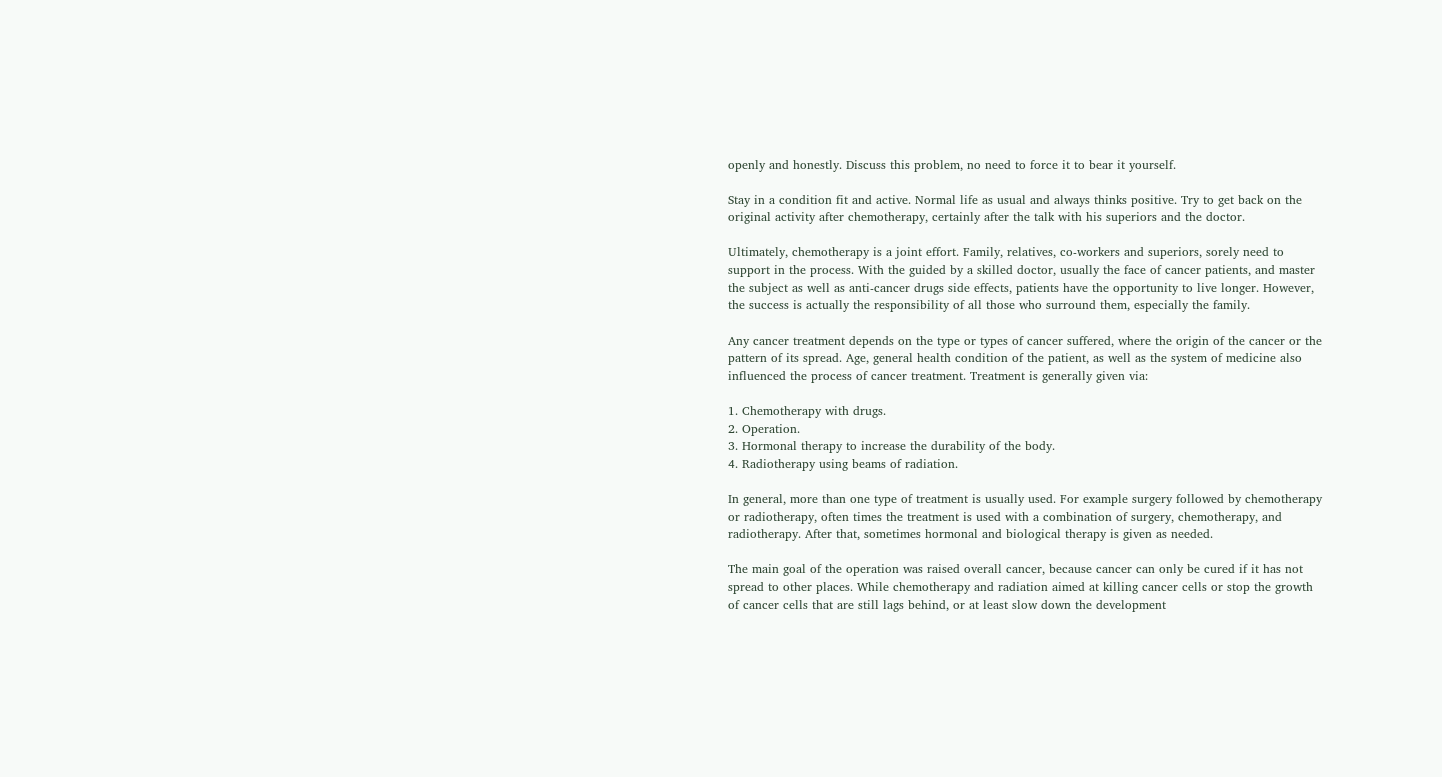openly and honestly. Discuss this problem, no need to force it to bear it yourself.

Stay in a condition fit and active. Normal life as usual and always thinks positive. Try to get back on the original activity after chemotherapy, certainly after the talk with his superiors and the doctor.

Ultimately, chemotherapy is a joint effort. Family, relatives, co-workers and superiors, sorely need to support in the process. With the guided by a skilled doctor, usually the face of cancer patients, and master the subject as well as anti-cancer drugs side effects, patients have the opportunity to live longer. However, the success is actually the responsibility of all those who surround them, especially the family.

Any cancer treatment depends on the type or types of cancer suffered, where the origin of the cancer or the pattern of its spread. Age, general health condition of the patient, as well as the system of medicine also influenced the process of cancer treatment. Treatment is generally given via:

1. Chemotherapy with drugs.
2. Operation.
3. Hormonal therapy to increase the durability of the body.
4. Radiotherapy using beams of radiation.

In general, more than one type of treatment is usually used. For example surgery followed by chemotherapy or radiotherapy, often times the treatment is used with a combination of surgery, chemotherapy, and radiotherapy. After that, sometimes hormonal and biological therapy is given as needed.

The main goal of the operation was raised overall cancer, because cancer can only be cured if it has not spread to other places. While chemotherapy and radiation aimed at killing cancer cells or stop the growth of cancer cells that are still lags behind, or at least slow down the development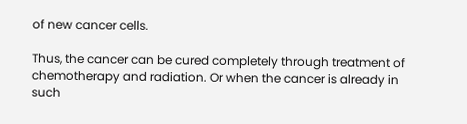of new cancer cells.

Thus, the cancer can be cured completely through treatment of chemotherapy and radiation. Or when the cancer is already in such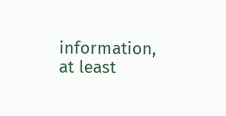information, at least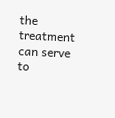the treatment can serve to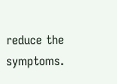reduce the symptoms.